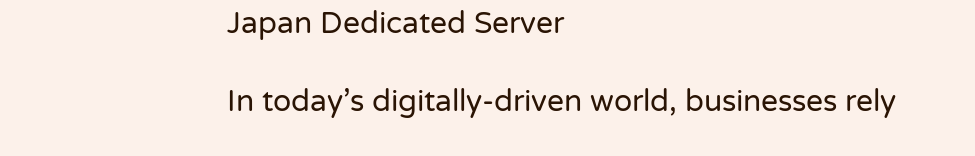Japan Dedicated Server

In today’s digitally-driven world, businesses rely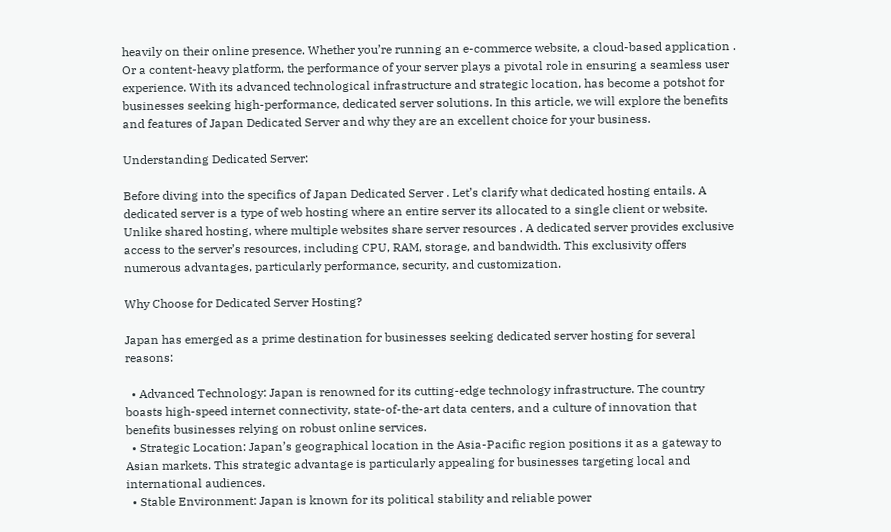heavily on their online presence. Whether you’re running an e-commerce website, a cloud-based application . Or a content-heavy platform, the performance of your server plays a pivotal role in ensuring a seamless user experience. With its advanced technological infrastructure and strategic location, has become a potshot for businesses seeking high-performance, dedicated server solutions. In this article, we will explore the benefits and features of Japan Dedicated Server and why they are an excellent choice for your business.

Understanding Dedicated Server:

Before diving into the specifics of Japan Dedicated Server . Let’s clarify what dedicated hosting entails. A dedicated server is a type of web hosting where an entire server its allocated to a single client or website. Unlike shared hosting, where multiple websites share server resources . A dedicated server provides exclusive access to the server’s resources, including CPU, RAM, storage, and bandwidth. This exclusivity offers numerous advantages, particularly performance, security, and customization.

Why Choose for Dedicated Server Hosting?

Japan has emerged as a prime destination for businesses seeking dedicated server hosting for several reasons:

  • Advanced Technology: Japan is renowned for its cutting-edge technology infrastructure. The country boasts high-speed internet connectivity, state-of-the-art data centers, and a culture of innovation that benefits businesses relying on robust online services.
  • Strategic Location: Japan’s geographical location in the Asia-Pacific region positions it as a gateway to Asian markets. This strategic advantage is particularly appealing for businesses targeting local and international audiences.
  • Stable Environment: Japan is known for its political stability and reliable power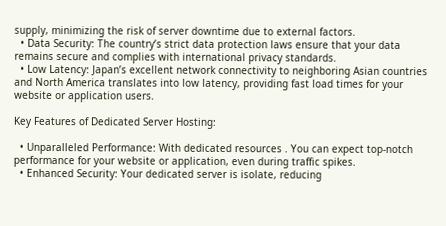supply, minimizing the risk of server downtime due to external factors.
  • Data Security: The country’s strict data protection laws ensure that your data remains secure and complies with international privacy standards.
  • Low Latency: Japan’s excellent network connectivity to neighboring Asian countries and North America translates into low latency, providing fast load times for your website or application users.

Key Features of Dedicated Server Hosting:

  • Unparalleled Performance: With dedicated resources . You can expect top-notch performance for your website or application, even during traffic spikes.
  • Enhanced Security: Your dedicated server is isolate, reducing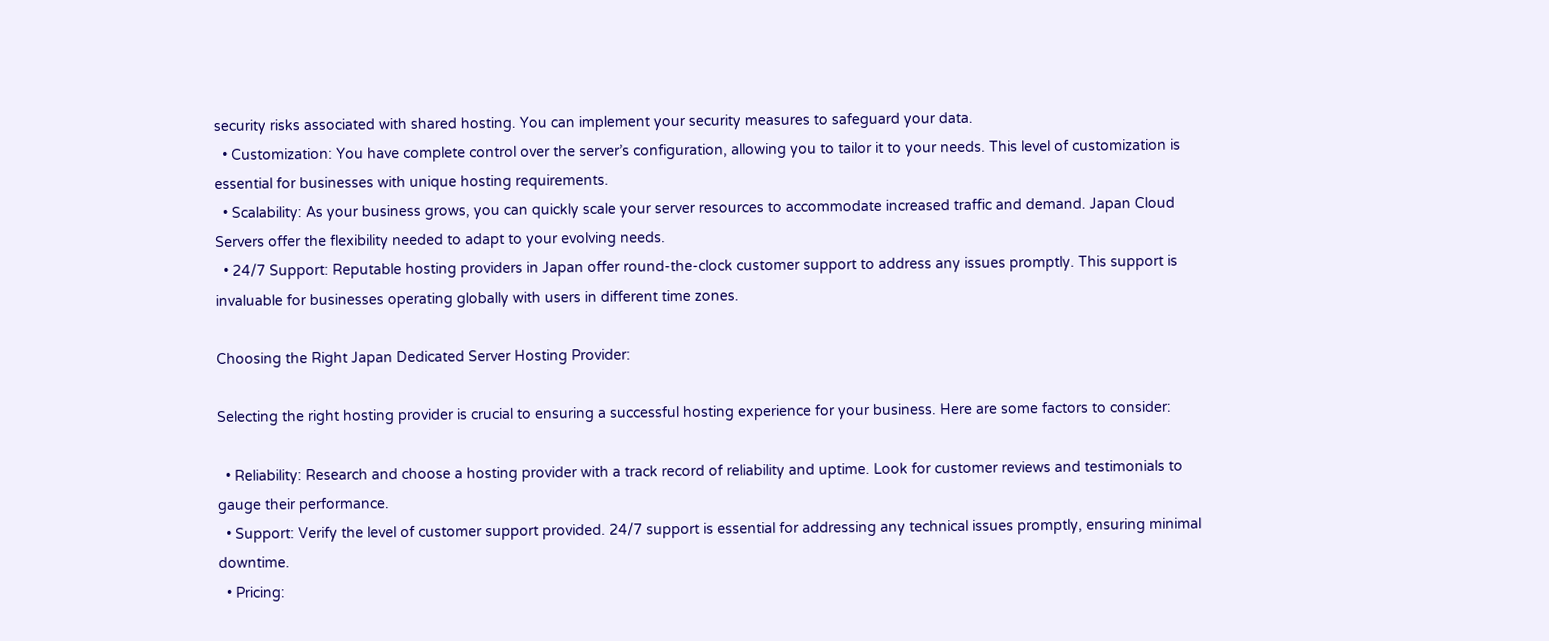security risks associated with shared hosting. You can implement your security measures to safeguard your data.
  • Customization: You have complete control over the server’s configuration, allowing you to tailor it to your needs. This level of customization is essential for businesses with unique hosting requirements.
  • Scalability: As your business grows, you can quickly scale your server resources to accommodate increased traffic and demand. Japan Cloud Servers offer the flexibility needed to adapt to your evolving needs.
  • 24/7 Support: Reputable hosting providers in Japan offer round-the-clock customer support to address any issues promptly. This support is invaluable for businesses operating globally with users in different time zones.

Choosing the Right Japan Dedicated Server Hosting Provider:

Selecting the right hosting provider is crucial to ensuring a successful hosting experience for your business. Here are some factors to consider:

  • Reliability: Research and choose a hosting provider with a track record of reliability and uptime. Look for customer reviews and testimonials to gauge their performance.
  • Support: Verify the level of customer support provided. 24/7 support is essential for addressing any technical issues promptly, ensuring minimal downtime.
  • Pricing: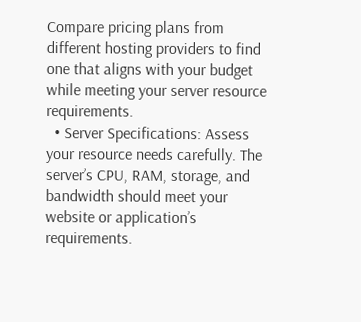Compare pricing plans from different hosting providers to find one that aligns with your budget while meeting your server resource requirements.
  • Server Specifications: Assess your resource needs carefully. The server’s CPU, RAM, storage, and bandwidth should meet your website or application’s requirements.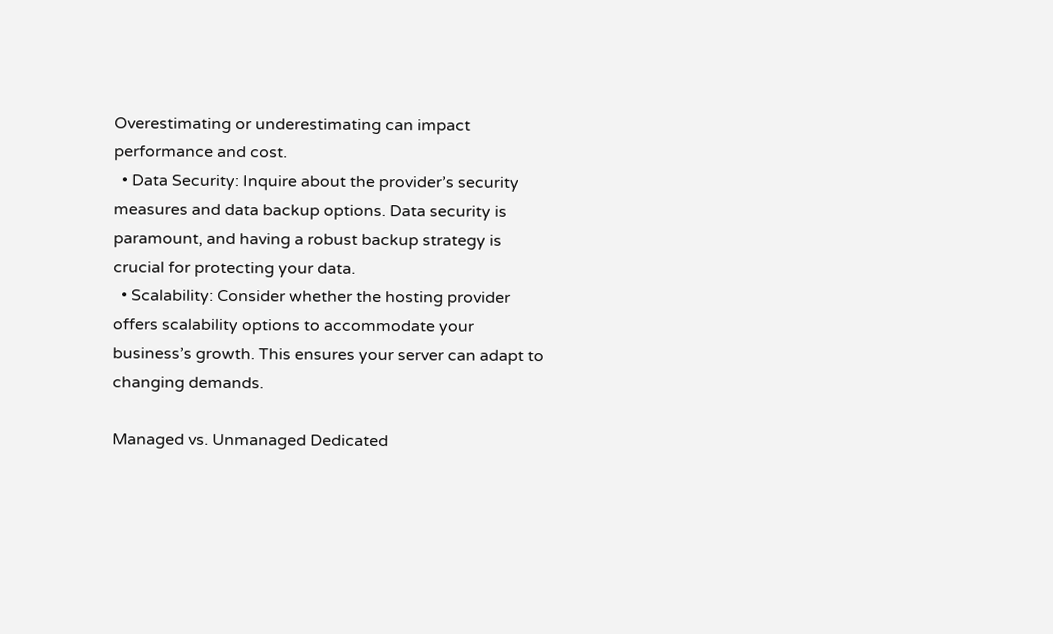Overestimating or underestimating can impact performance and cost.
  • Data Security: Inquire about the provider’s security measures and data backup options. Data security is paramount, and having a robust backup strategy is crucial for protecting your data.
  • Scalability: Consider whether the hosting provider offers scalability options to accommodate your business’s growth. This ensures your server can adapt to changing demands.

Managed vs. Unmanaged Dedicated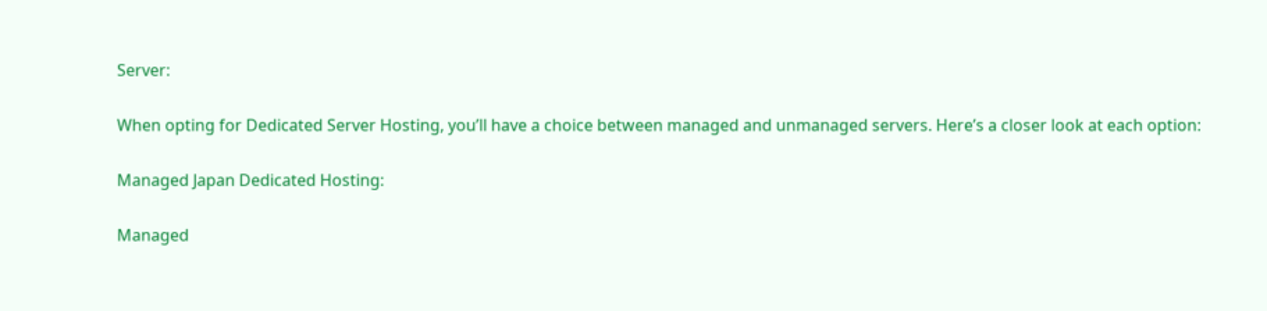Server:

When opting for Dedicated Server Hosting, you’ll have a choice between managed and unmanaged servers. Here’s a closer look at each option:

Managed Japan Dedicated Hosting:

Managed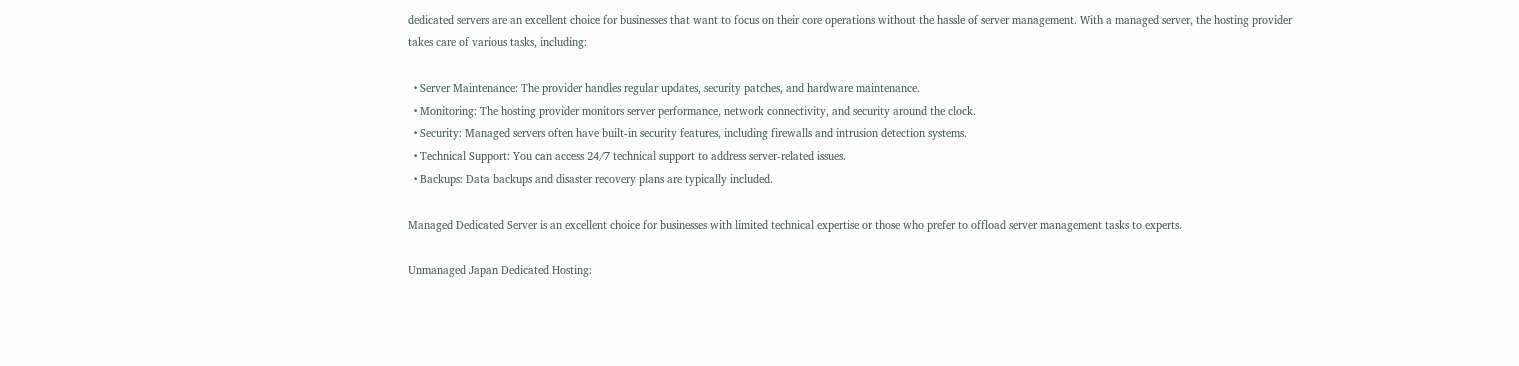dedicated servers are an excellent choice for businesses that want to focus on their core operations without the hassle of server management. With a managed server, the hosting provider takes care of various tasks, including:

  • Server Maintenance: The provider handles regular updates, security patches, and hardware maintenance.
  • Monitoring: The hosting provider monitors server performance, network connectivity, and security around the clock.
  • Security: Managed servers often have built-in security features, including firewalls and intrusion detection systems.
  • Technical Support: You can access 24/7 technical support to address server-related issues.
  • Backups: Data backups and disaster recovery plans are typically included.

Managed Dedicated Server is an excellent choice for businesses with limited technical expertise or those who prefer to offload server management tasks to experts.

Unmanaged Japan Dedicated Hosting: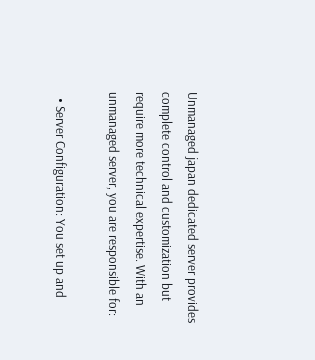Unmanaged japan dedicated server provides complete control and customization but require more technical expertise. With an unmanaged server, you are responsible for:

  • Server Configuration: You set up and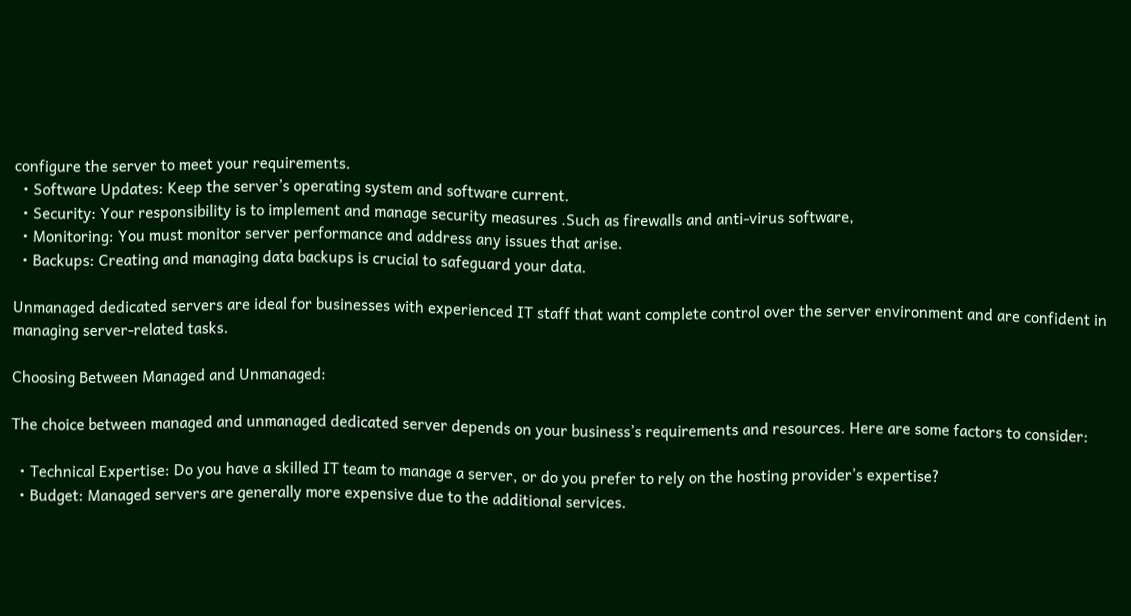configure the server to meet your requirements.
  • Software Updates: Keep the server’s operating system and software current.
  • Security: Your responsibility is to implement and manage security measures .Such as firewalls and anti-virus software,
  • Monitoring: You must monitor server performance and address any issues that arise.
  • Backups: Creating and managing data backups is crucial to safeguard your data.

Unmanaged dedicated servers are ideal for businesses with experienced IT staff that want complete control over the server environment and are confident in managing server-related tasks.

Choosing Between Managed and Unmanaged:

The choice between managed and unmanaged dedicated server depends on your business’s requirements and resources. Here are some factors to consider:

  • Technical Expertise: Do you have a skilled IT team to manage a server, or do you prefer to rely on the hosting provider’s expertise?
  • Budget: Managed servers are generally more expensive due to the additional services.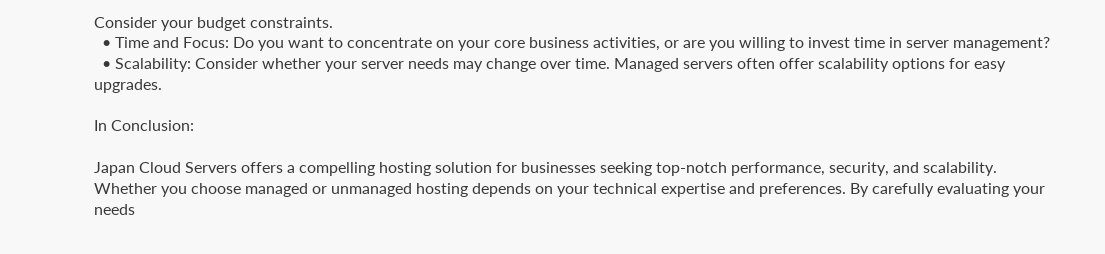Consider your budget constraints.
  • Time and Focus: Do you want to concentrate on your core business activities, or are you willing to invest time in server management?
  • Scalability: Consider whether your server needs may change over time. Managed servers often offer scalability options for easy upgrades.

In Conclusion:

Japan Cloud Servers offers a compelling hosting solution for businesses seeking top-notch performance, security, and scalability. Whether you choose managed or unmanaged hosting depends on your technical expertise and preferences. By carefully evaluating your needs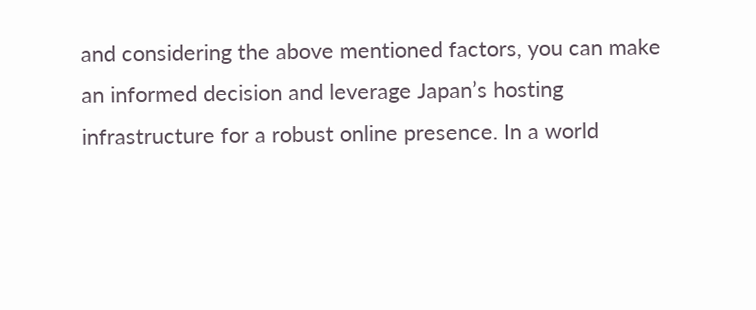and considering the above mentioned factors, you can make an informed decision and leverage Japan’s hosting infrastructure for a robust online presence. In a world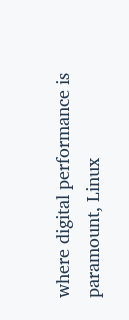where digital performance is paramount, Linux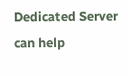Dedicated Server can help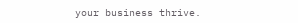your business thrive.